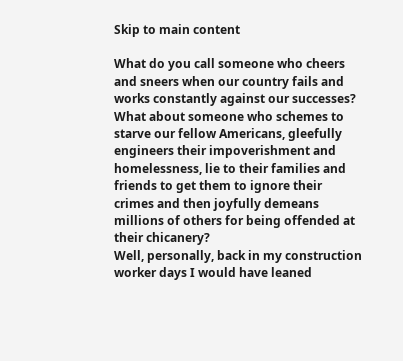Skip to main content

What do you call someone who cheers and sneers when our country fails and works constantly against our successes? What about someone who schemes to starve our fellow Americans, gleefully engineers their impoverishment and homelessness, lie to their families and friends to get them to ignore their crimes and then joyfully demeans millions of others for being offended at their chicanery?
Well, personally, back in my construction worker days I would have leaned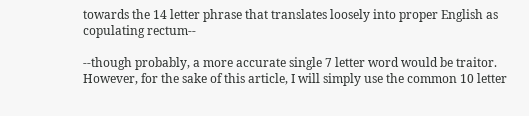towards the 14 letter phrase that translates loosely into proper English as copulating rectum--

--though probably, a more accurate single 7 letter word would be traitor. However, for the sake of this article, I will simply use the common 10 letter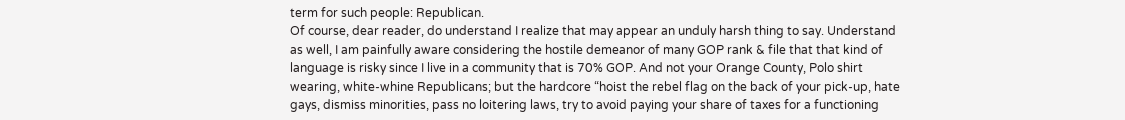term for such people: Republican.
Of course, dear reader, do understand I realize that may appear an unduly harsh thing to say. Understand as well, I am painfully aware considering the hostile demeanor of many GOP rank & file that that kind of language is risky since I live in a community that is 70% GOP. And not your Orange County, Polo shirt wearing, white-whine Republicans; but the hardcore “hoist the rebel flag on the back of your pick-up, hate gays, dismiss minorities, pass no loitering laws, try to avoid paying your share of taxes for a functioning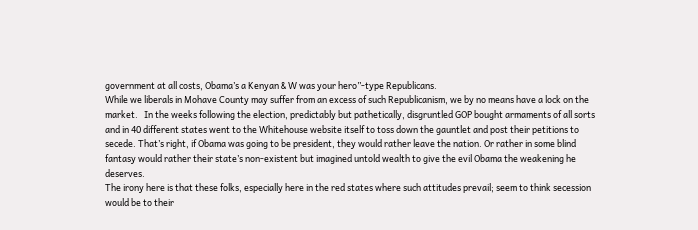government at all costs, Obama’s a Kenyan & W was your hero”-type Republicans.
While we liberals in Mohave County may suffer from an excess of such Republicanism, we by no means have a lock on the market.   In the weeks following the election, predictably but pathetically, disgruntled GOP bought armaments of all sorts and in 40 different states went to the Whitehouse website itself to toss down the gauntlet and post their petitions to secede. That’s right, if Obama was going to be president, they would rather leave the nation. Or rather in some blind fantasy would rather their state’s non-existent but imagined untold wealth to give the evil Obama the weakening he deserves.
The irony here is that these folks, especially here in the red states where such attitudes prevail; seem to think secession would be to their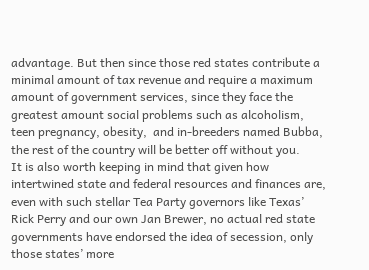advantage. But then since those red states contribute a minimal amount of tax revenue and require a maximum amount of government services, since they face the greatest amount social problems such as alcoholism, teen pregnancy, obesity,  and in-breeders named Bubba, the rest of the country will be better off without you.
It is also worth keeping in mind that given how intertwined state and federal resources and finances are, even with such stellar Tea Party governors like Texas’ Rick Perry and our own Jan Brewer, no actual red state governments have endorsed the idea of secession, only those states’ more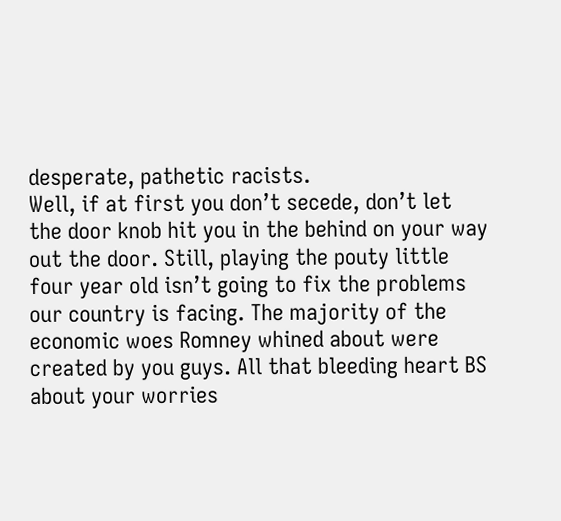desperate, pathetic racists.
Well, if at first you don’t secede, don’t let the door knob hit you in the behind on your way out the door. Still, playing the pouty little four year old isn’t going to fix the problems our country is facing. The majority of the economic woes Romney whined about were created by you guys. All that bleeding heart BS about your worries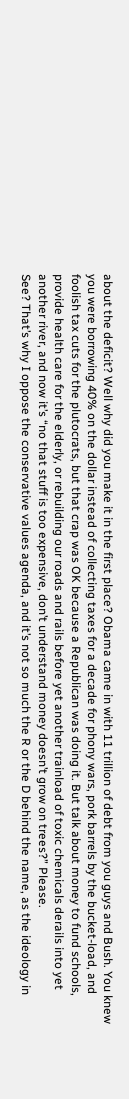about the deficit? Well why did you make it in the first place? Obama came in with 11 trillion of debt from you guys and Bush. You knew you were borrowing 40% on the dollar instead of collecting taxes for a decade for phony wars, pork barrels by the bucket-load, and foolish tax cuts for the plutocrats, but that crap was OK because a Republican was doing it. But talk about money to fund schools, provide health care for the elderly, or rebuilding our roads and rails before yet another trainload of toxic chemicals derails into yet another river, and now it’s “no that stuff is too expensive, don’t understand money doesn’t grow on trees?” Please.
See? That’s why I oppose the conservative values agenda, and it’s not so much the R or the D behind the name, as the ideology in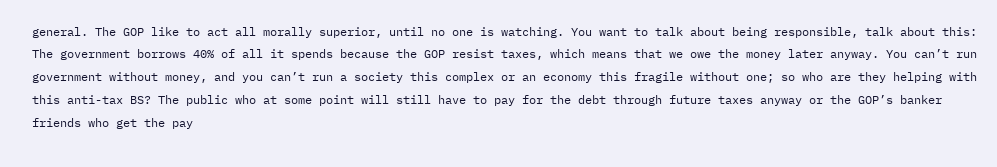general. The GOP like to act all morally superior, until no one is watching. You want to talk about being responsible, talk about this: The government borrows 40% of all it spends because the GOP resist taxes, which means that we owe the money later anyway. You can’t run government without money, and you can’t run a society this complex or an economy this fragile without one; so who are they helping with this anti-tax BS? The public who at some point will still have to pay for the debt through future taxes anyway or the GOP’s banker friends who get the pay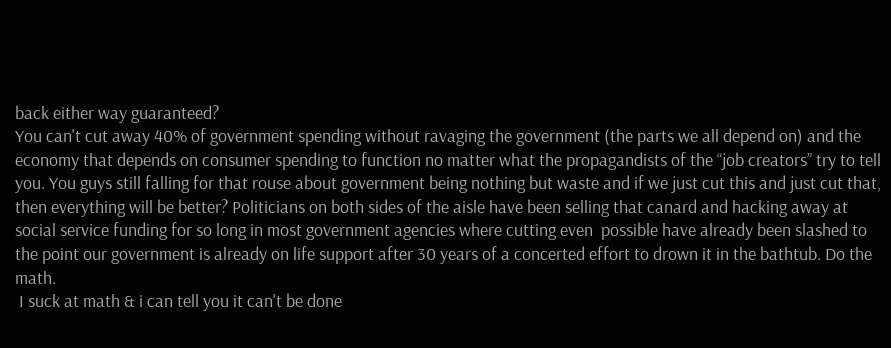back either way guaranteed?
You can't cut away 40% of government spending without ravaging the government (the parts we all depend on) and the economy that depends on consumer spending to function no matter what the propagandists of the “job creators” try to tell you. You guys still falling for that rouse about government being nothing but waste and if we just cut this and just cut that, then everything will be better? Politicians on both sides of the aisle have been selling that canard and hacking away at social service funding for so long in most government agencies where cutting even  possible have already been slashed to the point our government is already on life support after 30 years of a concerted effort to drown it in the bathtub. Do the math.
 I suck at math & i can tell you it can't be done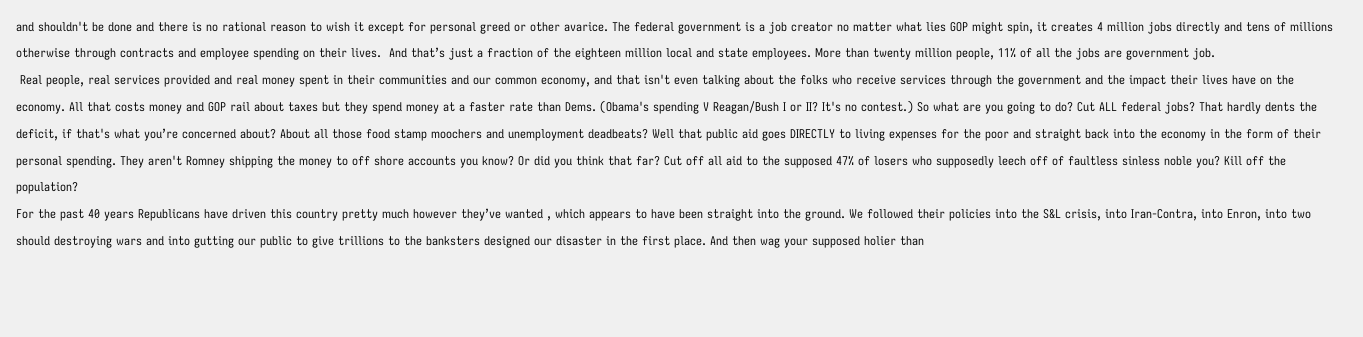and shouldn't be done and there is no rational reason to wish it except for personal greed or other avarice. The federal government is a job creator no matter what lies GOP might spin, it creates 4 million jobs directly and tens of millions otherwise through contracts and employee spending on their lives.  And that’s just a fraction of the eighteen million local and state employees. More than twenty million people, 11% of all the jobs are government job.
 Real people, real services provided and real money spent in their communities and our common economy, and that isn't even talking about the folks who receive services through the government and the impact their lives have on the economy. All that costs money and GOP rail about taxes but they spend money at a faster rate than Dems. (Obama's spending V Reagan/Bush I or II? It's no contest.) So what are you going to do? Cut ALL federal jobs? That hardly dents the deficit, if that's what you’re concerned about? About all those food stamp moochers and unemployment deadbeats? Well that public aid goes DIRECTLY to living expenses for the poor and straight back into the economy in the form of their personal spending. They aren't Romney shipping the money to off shore accounts you know? Or did you think that far? Cut off all aid to the supposed 47% of losers who supposedly leech off of faultless sinless noble you? Kill off the population?
For the past 40 years Republicans have driven this country pretty much however they’ve wanted , which appears to have been straight into the ground. We followed their policies into the S&L crisis, into Iran-Contra, into Enron, into two should destroying wars and into gutting our public to give trillions to the banksters designed our disaster in the first place. And then wag your supposed holier than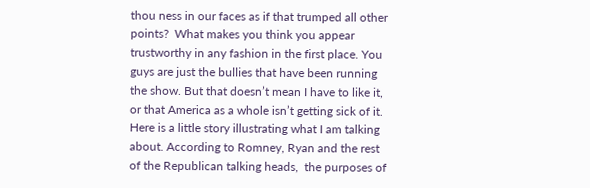thou ness in our faces as if that trumped all other points?  What makes you think you appear trustworthy in any fashion in the first place. You guys are just the bullies that have been running the show. But that doesn’t mean I have to like it, or that America as a whole isn’t getting sick of it.
Here is a little story illustrating what I am talking about. According to Romney, Ryan and the rest of the Republican talking heads,  the purposes of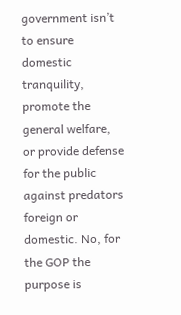government isn’t to ensure domestic tranquility, promote the general welfare, or provide defense for the public against predators foreign or domestic. No, for the GOP the purpose is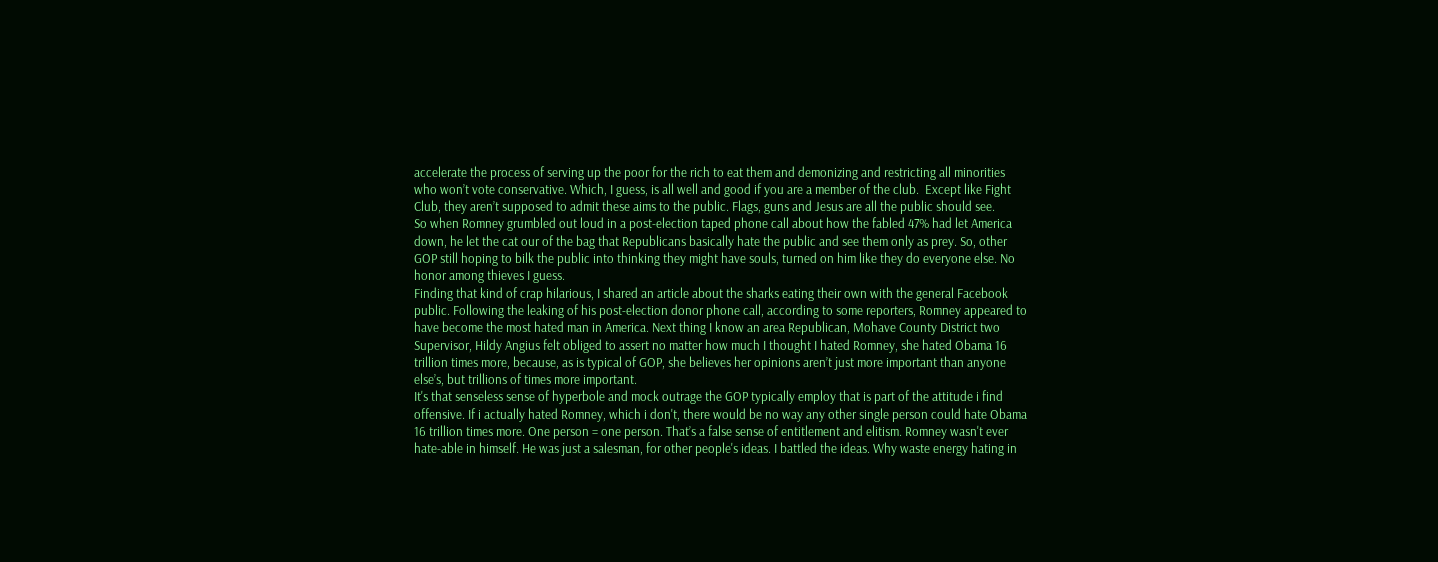accelerate the process of serving up the poor for the rich to eat them and demonizing and restricting all minorities who won’t vote conservative. Which, I guess, is all well and good if you are a member of the club.  Except like Fight Club, they aren’t supposed to admit these aims to the public. Flags, guns and Jesus are all the public should see.
So when Romney grumbled out loud in a post-election taped phone call about how the fabled 47% had let America down, he let the cat our of the bag that Republicans basically hate the public and see them only as prey. So, other GOP still hoping to bilk the public into thinking they might have souls, turned on him like they do everyone else. No honor among thieves I guess.
Finding that kind of crap hilarious, I shared an article about the sharks eating their own with the general Facebook public. Following the leaking of his post-election donor phone call, according to some reporters, Romney appeared to have become the most hated man in America. Next thing I know an area Republican, Mohave County District two Supervisor, Hildy Angius felt obliged to assert no matter how much I thought I hated Romney, she hated Obama 16 trillion times more, because, as is typical of GOP, she believes her opinions aren’t just more important than anyone else’s, but trillions of times more important.
It's that senseless sense of hyperbole and mock outrage the GOP typically employ that is part of the attitude i find offensive. If i actually hated Romney, which i don't, there would be no way any other single person could hate Obama 16 trillion times more. One person = one person. That’s a false sense of entitlement and elitism. Romney wasn't ever hate-able in himself. He was just a salesman, for other people's ideas. I battled the ideas. Why waste energy hating in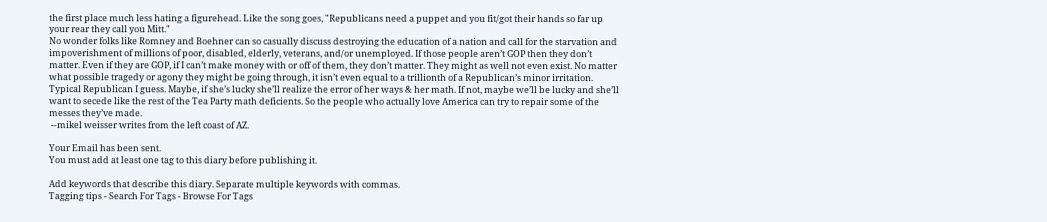the first place much less hating a figurehead. Like the song goes, "Republicans need a puppet and you fit/got their hands so far up your rear they call you Mitt."
No wonder folks like Romney and Boehner can so casually discuss destroying the education of a nation and call for the starvation and impoverishment of millions of poor, disabled, elderly, veterans, and/or unemployed. If those people aren’t GOP then they don’t matter. Even if they are GOP, if I can’t make money with or off of them, they don’t matter. They might as well not even exist. No matter what possible tragedy or agony they might be going through, it isn’t even equal to a trillionth of a Republican’s minor irritation. Typical Republican I guess. Maybe, if she’s lucky she’ll realize the error of her ways & her math. If not, maybe we’ll be lucky and she’ll want to secede like the rest of the Tea Party math deficients. So the people who actually love America can try to repair some of the messes they’ve made.
 --mikel weisser writes from the left coast of AZ.

Your Email has been sent.
You must add at least one tag to this diary before publishing it.

Add keywords that describe this diary. Separate multiple keywords with commas.
Tagging tips - Search For Tags - Browse For Tags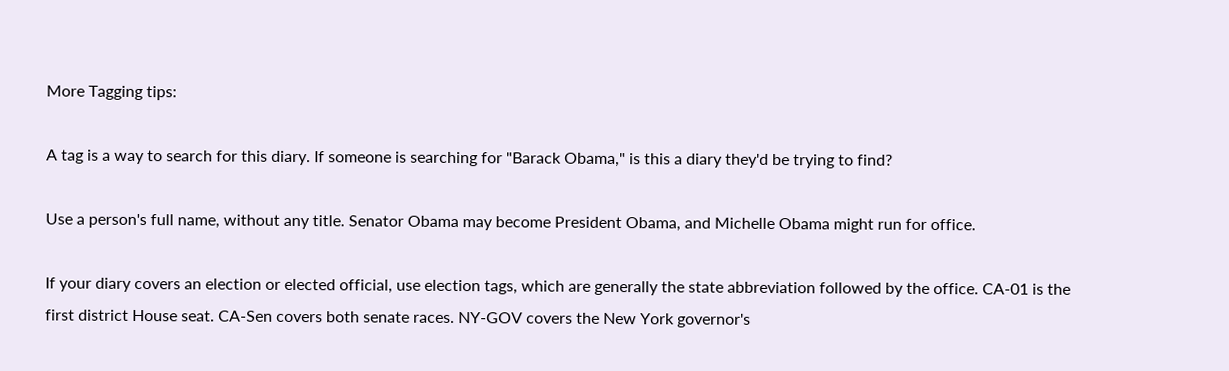More Tagging tips:

A tag is a way to search for this diary. If someone is searching for "Barack Obama," is this a diary they'd be trying to find?

Use a person's full name, without any title. Senator Obama may become President Obama, and Michelle Obama might run for office.

If your diary covers an election or elected official, use election tags, which are generally the state abbreviation followed by the office. CA-01 is the first district House seat. CA-Sen covers both senate races. NY-GOV covers the New York governor's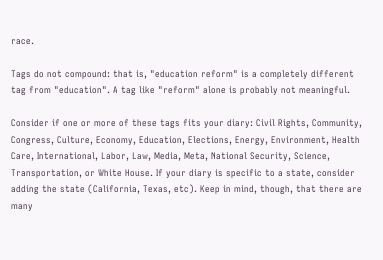race.

Tags do not compound: that is, "education reform" is a completely different tag from "education". A tag like "reform" alone is probably not meaningful.

Consider if one or more of these tags fits your diary: Civil Rights, Community, Congress, Culture, Economy, Education, Elections, Energy, Environment, Health Care, International, Labor, Law, Media, Meta, National Security, Science, Transportation, or White House. If your diary is specific to a state, consider adding the state (California, Texas, etc). Keep in mind, though, that there are many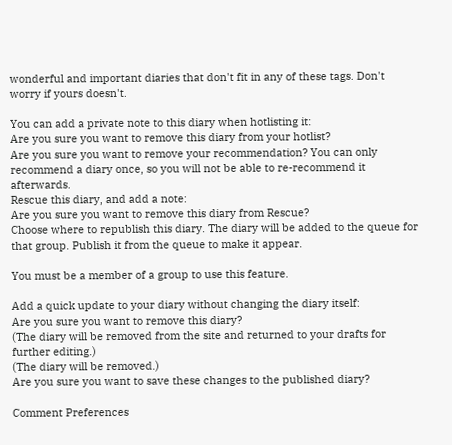wonderful and important diaries that don't fit in any of these tags. Don't worry if yours doesn't.

You can add a private note to this diary when hotlisting it:
Are you sure you want to remove this diary from your hotlist?
Are you sure you want to remove your recommendation? You can only recommend a diary once, so you will not be able to re-recommend it afterwards.
Rescue this diary, and add a note:
Are you sure you want to remove this diary from Rescue?
Choose where to republish this diary. The diary will be added to the queue for that group. Publish it from the queue to make it appear.

You must be a member of a group to use this feature.

Add a quick update to your diary without changing the diary itself:
Are you sure you want to remove this diary?
(The diary will be removed from the site and returned to your drafts for further editing.)
(The diary will be removed.)
Are you sure you want to save these changes to the published diary?

Comment Preferences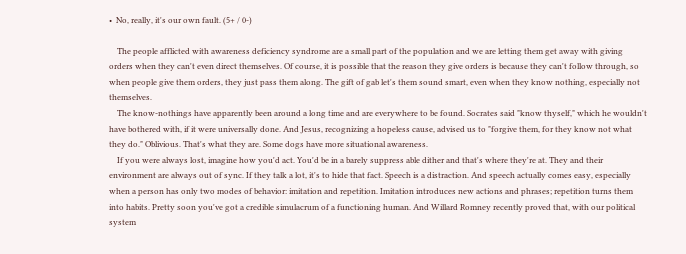•  No, really, it's our own fault. (5+ / 0-)

    The people afflicted with awareness deficiency syndrome are a small part of the population and we are letting them get away with giving orders when they can't even direct themselves. Of course, it is possible that the reason they give orders is because they can't follow through, so when people give them orders, they just pass them along. The gift of gab let's them sound smart, even when they know nothing, especially not themselves.
    The know-nothings have apparently been around a long time and are everywhere to be found. Socrates said "know thyself," which he wouldn't have bothered with, if it were universally done. And Jesus, recognizing a hopeless cause, advised us to "forgive them, for they know not what they do." Oblivious. That's what they are. Some dogs have more situational awareness.
    If you were always lost, imagine how you'd act. You'd be in a barely suppress able dither and that's where they're at. They and their environment are always out of sync. If they talk a lot, it's to hide that fact. Speech is a distraction. And speech actually comes easy, especially when a person has only two modes of behavior: imitation and repetition. Imitation introduces new actions and phrases; repetition turns them into habits. Pretty soon you've got a credible simulacrum of a functioning human. And Willard Romney recently proved that, with our political system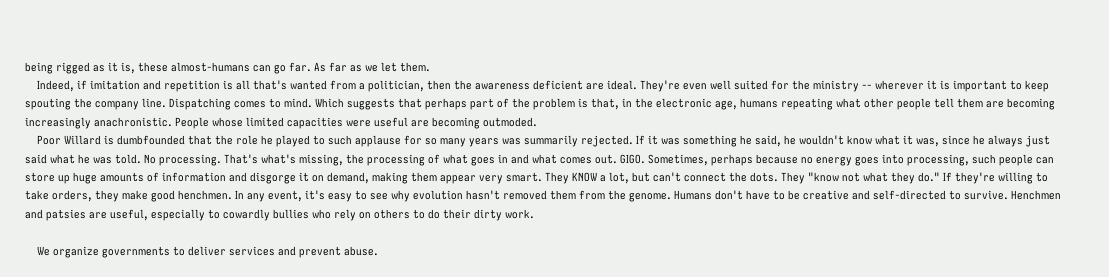being rigged as it is, these almost-humans can go far. As far as we let them.
    Indeed, if imitation and repetition is all that's wanted from a politician, then the awareness deficient are ideal. They're even well suited for the ministry -- wherever it is important to keep spouting the company line. Dispatching comes to mind. Which suggests that perhaps part of the problem is that, in the electronic age, humans repeating what other people tell them are becoming increasingly anachronistic. People whose limited capacities were useful are becoming outmoded.
    Poor Willard is dumbfounded that the role he played to such applause for so many years was summarily rejected. If it was something he said, he wouldn't know what it was, since he always just said what he was told. No processing. That's what's missing, the processing of what goes in and what comes out. GIGO. Sometimes, perhaps because no energy goes into processing, such people can store up huge amounts of information and disgorge it on demand, making them appear very smart. They KNOW a lot, but can't connect the dots. They "know not what they do." If they're willing to take orders, they make good henchmen. In any event, it's easy to see why evolution hasn't removed them from the genome. Humans don't have to be creative and self-directed to survive. Henchmen and patsies are useful, especially to cowardly bullies who rely on others to do their dirty work.

    We organize governments to deliver services and prevent abuse.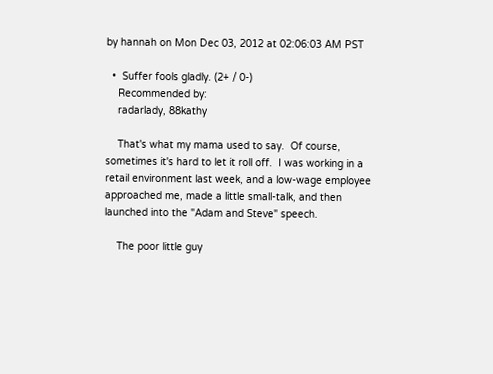by hannah on Mon Dec 03, 2012 at 02:06:03 AM PST

  •  Suffer fools gladly. (2+ / 0-)
    Recommended by:
    radarlady, 88kathy

    That's what my mama used to say.  Of course, sometimes it's hard to let it roll off.  I was working in a retail environment last week, and a low-wage employee approached me, made a little small-talk, and then launched into the "Adam and Steve" speech.

    The poor little guy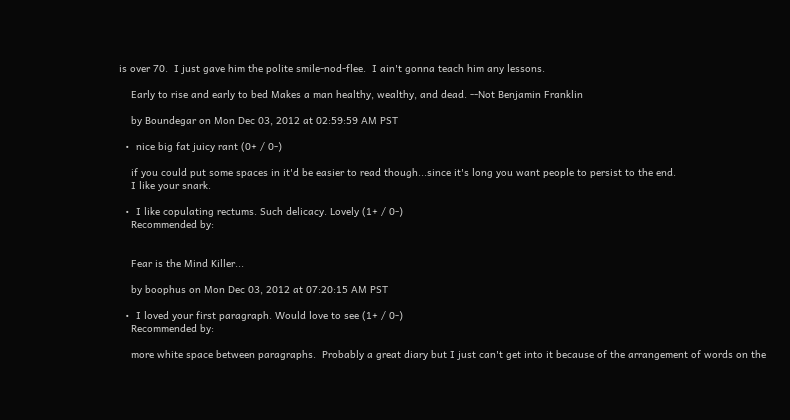is over 70.  I just gave him the polite smile-nod-flee.  I ain't gonna teach him any lessons.

    Early to rise and early to bed Makes a man healthy, wealthy, and dead. --Not Benjamin Franklin

    by Boundegar on Mon Dec 03, 2012 at 02:59:59 AM PST

  •  nice big fat juicy rant (0+ / 0-)

    if you could put some spaces in it'd be easier to read though...since it's long you want people to persist to the end.
    I like your snark.

  •  I like copulating rectums. Such delicacy. Lovely (1+ / 0-)
    Recommended by:


    Fear is the Mind Killer...

    by boophus on Mon Dec 03, 2012 at 07:20:15 AM PST

  •  I loved your first paragraph. Would love to see (1+ / 0-)
    Recommended by:

    more white space between paragraphs.  Probably a great diary but I just can't get into it because of the arrangement of words on the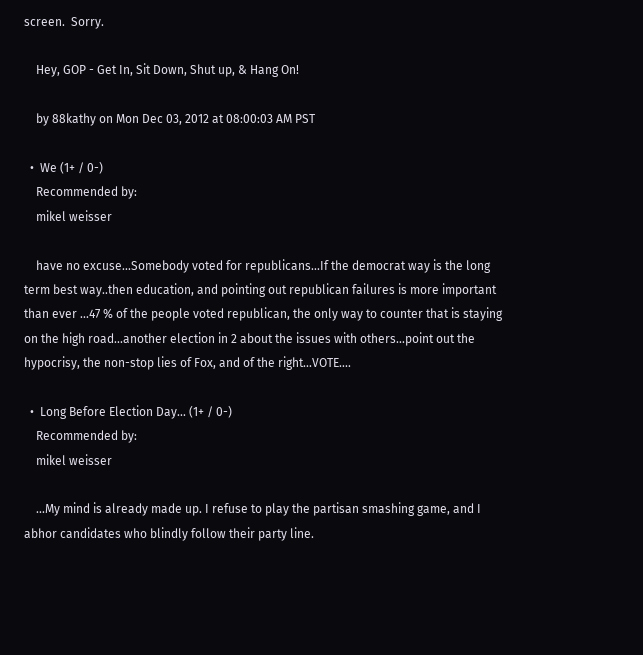screen.  Sorry.

    Hey, GOP - Get In, Sit Down, Shut up, & Hang On!

    by 88kathy on Mon Dec 03, 2012 at 08:00:03 AM PST

  •  We (1+ / 0-)
    Recommended by:
    mikel weisser

    have no excuse...Somebody voted for republicans...If the democrat way is the long term best way..then education, and pointing out republican failures is more important than ever ...47 % of the people voted republican, the only way to counter that is staying on the high road...another election in 2 about the issues with others...point out the hypocrisy, the non-stop lies of Fox, and of the right...VOTE....

  •  Long Before Election Day... (1+ / 0-)
    Recommended by:
    mikel weisser

    ...My mind is already made up. I refuse to play the partisan smashing game, and I abhor candidates who blindly follow their party line.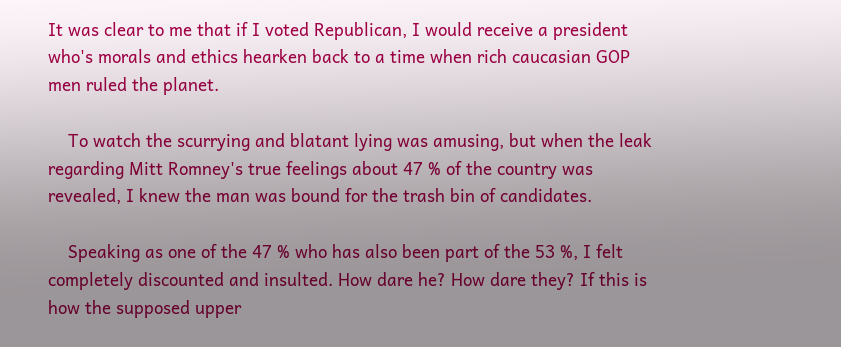It was clear to me that if I voted Republican, I would receive a president who's morals and ethics hearken back to a time when rich caucasian GOP men ruled the planet.

    To watch the scurrying and blatant lying was amusing, but when the leak regarding Mitt Romney's true feelings about 47 % of the country was revealed, I knew the man was bound for the trash bin of candidates.

    Speaking as one of the 47 % who has also been part of the 53 %, I felt completely discounted and insulted. How dare he? How dare they? If this is how the supposed upper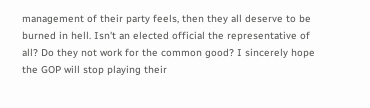management of their party feels, then they all deserve to be burned in hell. Isn't an elected official the representative of all? Do they not work for the common good? I sincerely hope the GOP will stop playing their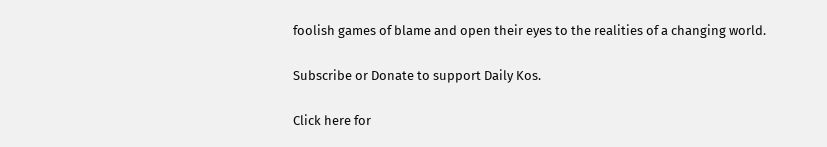foolish games of blame and open their eyes to the realities of a changing world.

Subscribe or Donate to support Daily Kos.

Click here for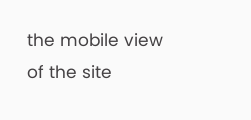the mobile view of the site